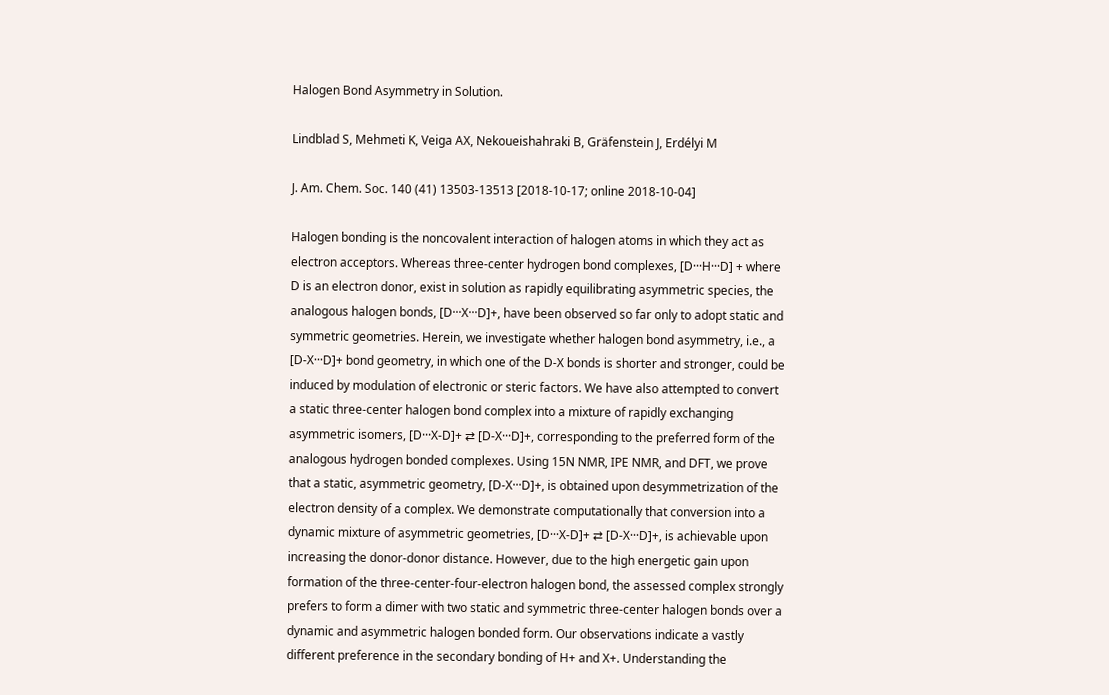Halogen Bond Asymmetry in Solution.

Lindblad S, Mehmeti K, Veiga AX, Nekoueishahraki B, Gräfenstein J, Erdélyi M

J. Am. Chem. Soc. 140 (41) 13503-13513 [2018-10-17; online 2018-10-04]

Halogen bonding is the noncovalent interaction of halogen atoms in which they act as electron acceptors. Whereas three-center hydrogen bond complexes, [D···H···D] + where D is an electron donor, exist in solution as rapidly equilibrating asymmetric species, the analogous halogen bonds, [D···X···D]+, have been observed so far only to adopt static and symmetric geometries. Herein, we investigate whether halogen bond asymmetry, i.e., a [D-X···D]+ bond geometry, in which one of the D-X bonds is shorter and stronger, could be induced by modulation of electronic or steric factors. We have also attempted to convert a static three-center halogen bond complex into a mixture of rapidly exchanging asymmetric isomers, [D···X-D]+ ⇄ [D-X···D]+, corresponding to the preferred form of the analogous hydrogen bonded complexes. Using 15N NMR, IPE NMR, and DFT, we prove that a static, asymmetric geometry, [D-X···D]+, is obtained upon desymmetrization of the electron density of a complex. We demonstrate computationally that conversion into a dynamic mixture of asymmetric geometries, [D···X-D]+ ⇄ [D-X···D]+, is achievable upon increasing the donor-donor distance. However, due to the high energetic gain upon formation of the three-center-four-electron halogen bond, the assessed complex strongly prefers to form a dimer with two static and symmetric three-center halogen bonds over a dynamic and asymmetric halogen bonded form. Our observations indicate a vastly different preference in the secondary bonding of H+ and X+. Understanding the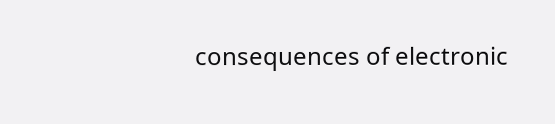consequences of electronic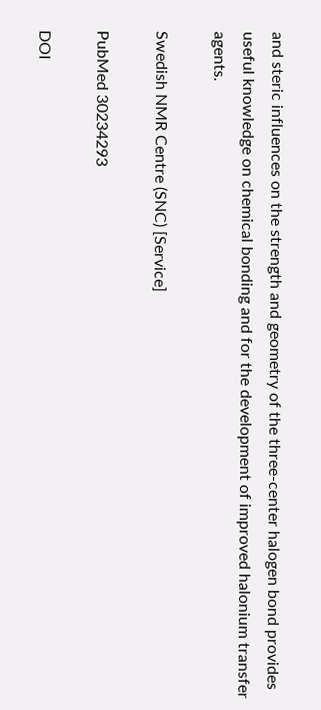and steric influences on the strength and geometry of the three-center halogen bond provides useful knowledge on chemical bonding and for the development of improved halonium transfer agents.

Swedish NMR Centre (SNC) [Service]

PubMed 30234293

DOI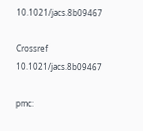10.1021/jacs.8b09467

Crossref 10.1021/jacs.8b09467

pmc: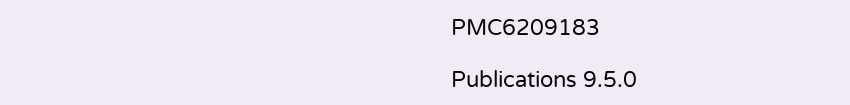PMC6209183

Publications 9.5.0